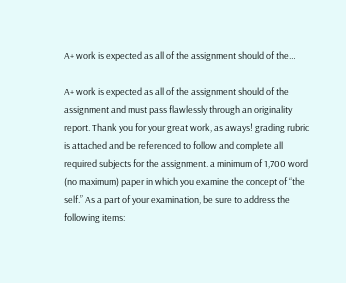A+ work is expected as all of the assignment should of the…

A+ work is expected as all of the assignment should of the assignment and must pass flawlessly through an originality report. Thank you for your great work, as aways! grading rubric is attached and be referenced to follow and complete all required subjects for the assignment. a minimum of 1,700 word (no maximum) paper in which you examine the concept of “the self.” As a part of your examination, be sure to address the following items: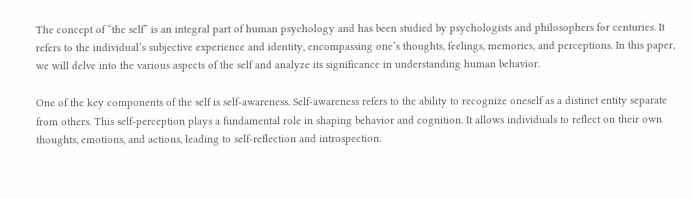The concept of “the self” is an integral part of human psychology and has been studied by psychologists and philosophers for centuries. It refers to the individual’s subjective experience and identity, encompassing one’s thoughts, feelings, memories, and perceptions. In this paper, we will delve into the various aspects of the self and analyze its significance in understanding human behavior.

One of the key components of the self is self-awareness. Self-awareness refers to the ability to recognize oneself as a distinct entity separate from others. This self-perception plays a fundamental role in shaping behavior and cognition. It allows individuals to reflect on their own thoughts, emotions, and actions, leading to self-reflection and introspection.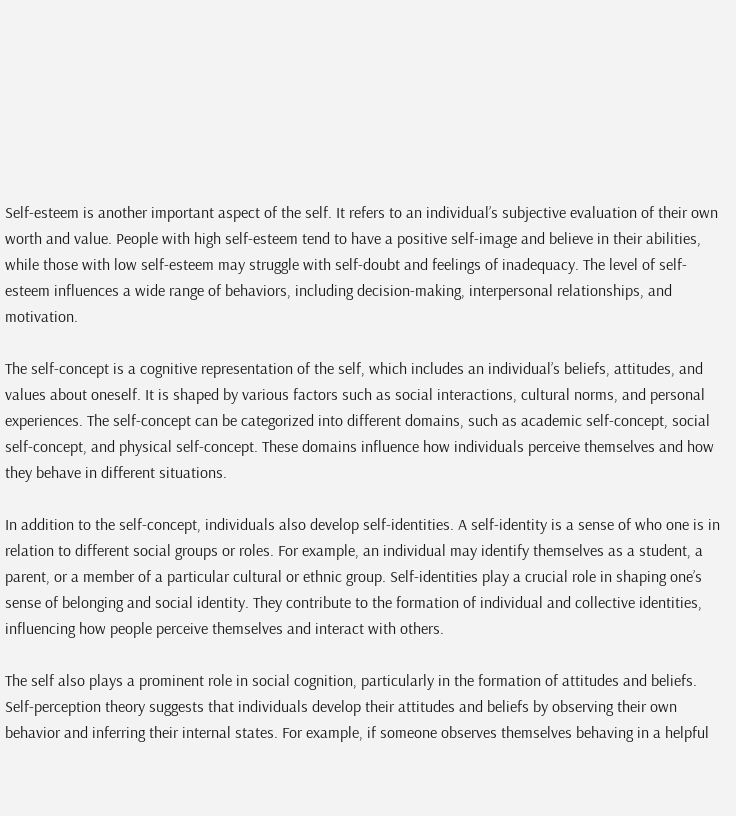Self-esteem is another important aspect of the self. It refers to an individual’s subjective evaluation of their own worth and value. People with high self-esteem tend to have a positive self-image and believe in their abilities, while those with low self-esteem may struggle with self-doubt and feelings of inadequacy. The level of self-esteem influences a wide range of behaviors, including decision-making, interpersonal relationships, and motivation.

The self-concept is a cognitive representation of the self, which includes an individual’s beliefs, attitudes, and values about oneself. It is shaped by various factors such as social interactions, cultural norms, and personal experiences. The self-concept can be categorized into different domains, such as academic self-concept, social self-concept, and physical self-concept. These domains influence how individuals perceive themselves and how they behave in different situations.

In addition to the self-concept, individuals also develop self-identities. A self-identity is a sense of who one is in relation to different social groups or roles. For example, an individual may identify themselves as a student, a parent, or a member of a particular cultural or ethnic group. Self-identities play a crucial role in shaping one’s sense of belonging and social identity. They contribute to the formation of individual and collective identities, influencing how people perceive themselves and interact with others.

The self also plays a prominent role in social cognition, particularly in the formation of attitudes and beliefs. Self-perception theory suggests that individuals develop their attitudes and beliefs by observing their own behavior and inferring their internal states. For example, if someone observes themselves behaving in a helpful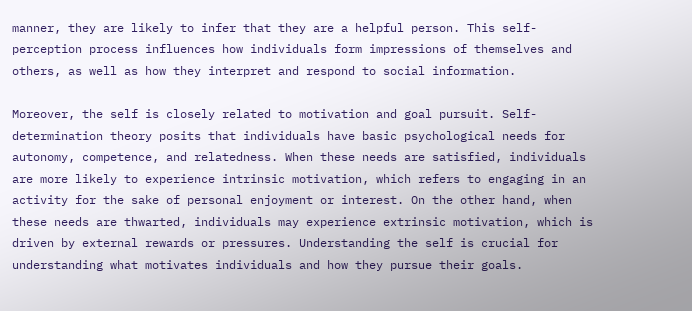manner, they are likely to infer that they are a helpful person. This self-perception process influences how individuals form impressions of themselves and others, as well as how they interpret and respond to social information.

Moreover, the self is closely related to motivation and goal pursuit. Self-determination theory posits that individuals have basic psychological needs for autonomy, competence, and relatedness. When these needs are satisfied, individuals are more likely to experience intrinsic motivation, which refers to engaging in an activity for the sake of personal enjoyment or interest. On the other hand, when these needs are thwarted, individuals may experience extrinsic motivation, which is driven by external rewards or pressures. Understanding the self is crucial for understanding what motivates individuals and how they pursue their goals.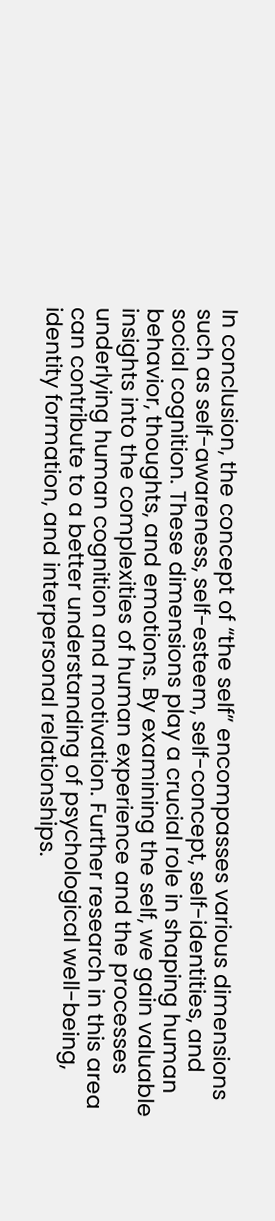In conclusion, the concept of “the self” encompasses various dimensions such as self-awareness, self-esteem, self-concept, self-identities, and social cognition. These dimensions play a crucial role in shaping human behavior, thoughts, and emotions. By examining the self, we gain valuable insights into the complexities of human experience and the processes underlying human cognition and motivation. Further research in this area can contribute to a better understanding of psychological well-being, identity formation, and interpersonal relationships.